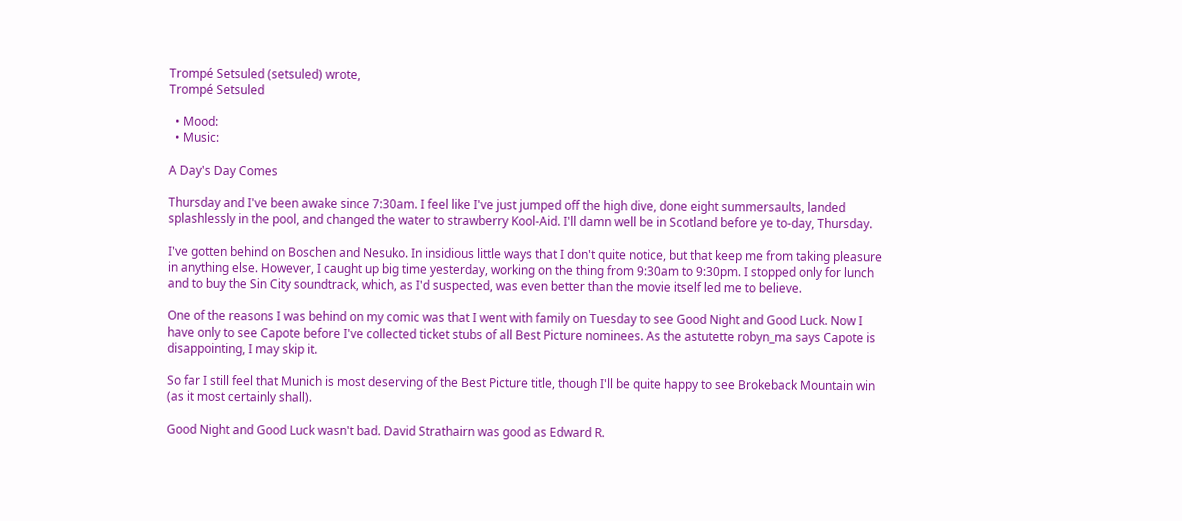Trompé Setsuled (setsuled) wrote,
Trompé Setsuled

  • Mood:
  • Music:

A Day's Day Comes

Thursday and I've been awake since 7:30am. I feel like I've just jumped off the high dive, done eight summersaults, landed splashlessly in the pool, and changed the water to strawberry Kool-Aid. I'll damn well be in Scotland before ye to-day, Thursday.

I've gotten behind on Boschen and Nesuko. In insidious little ways that I don't quite notice, but that keep me from taking pleasure in anything else. However, I caught up big time yesterday, working on the thing from 9:30am to 9:30pm. I stopped only for lunch and to buy the Sin City soundtrack, which, as I'd suspected, was even better than the movie itself led me to believe.

One of the reasons I was behind on my comic was that I went with family on Tuesday to see Good Night and Good Luck. Now I have only to see Capote before I've collected ticket stubs of all Best Picture nominees. As the astutette robyn_ma says Capote is disappointing, I may skip it.

So far I still feel that Munich is most deserving of the Best Picture title, though I'll be quite happy to see Brokeback Mountain win (as it most certainly shall).

Good Night and Good Luck wasn't bad. David Strathairn was good as Edward R.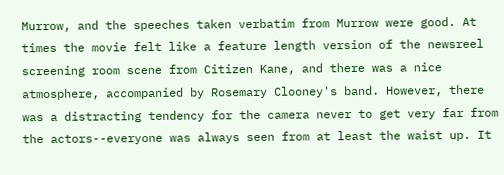Murrow, and the speeches taken verbatim from Murrow were good. At times the movie felt like a feature length version of the newsreel screening room scene from Citizen Kane, and there was a nice atmosphere, accompanied by Rosemary Clooney's band. However, there was a distracting tendency for the camera never to get very far from the actors--everyone was always seen from at least the waist up. It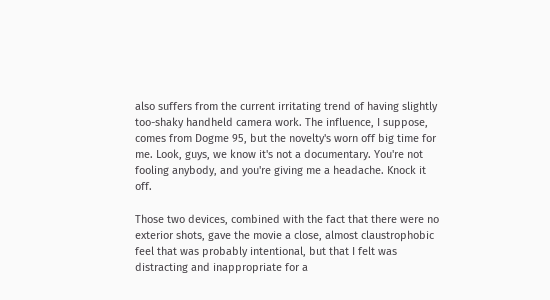also suffers from the current irritating trend of having slightly too-shaky handheld camera work. The influence, I suppose, comes from Dogme 95, but the novelty's worn off big time for me. Look, guys, we know it's not a documentary. You're not fooling anybody, and you're giving me a headache. Knock it off.

Those two devices, combined with the fact that there were no exterior shots, gave the movie a close, almost claustrophobic feel that was probably intentional, but that I felt was distracting and inappropriate for a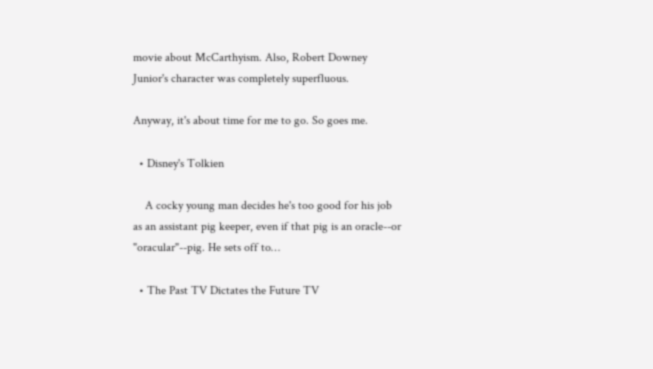movie about McCarthyism. Also, Robert Downey Junior's character was completely superfluous.

Anyway, it's about time for me to go. So goes me.

  • Disney's Tolkien

    A cocky young man decides he's too good for his job as an assistant pig keeper, even if that pig is an oracle--or "oracular"--pig. He sets off to…

  • The Past TV Dictates the Future TV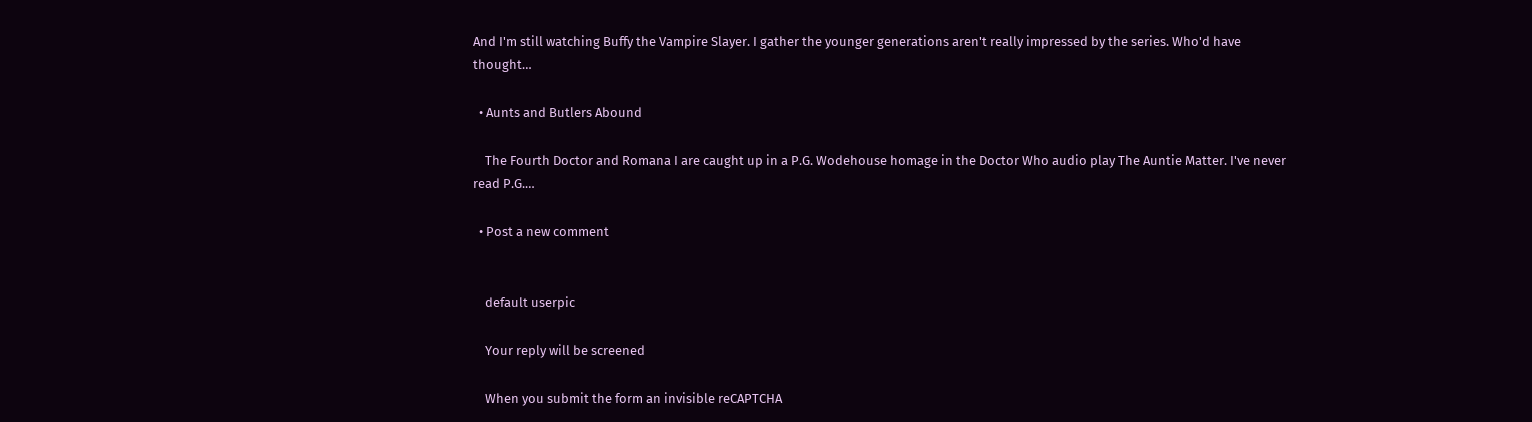And I'm still watching Buffy the Vampire Slayer. I gather the younger generations aren't really impressed by the series. Who'd have thought…

  • Aunts and Butlers Abound

    The Fourth Doctor and Romana I are caught up in a P.G. Wodehouse homage in the Doctor Who audio play The Auntie Matter. I've never read P.G.…

  • Post a new comment


    default userpic

    Your reply will be screened

    When you submit the form an invisible reCAPTCHA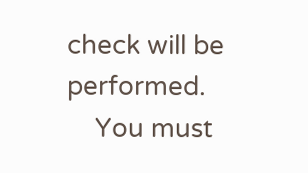check will be performed.
    You must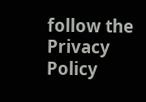follow the Privacy Policy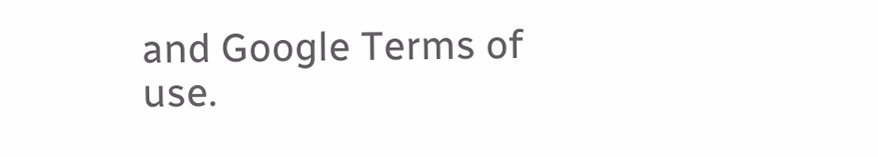and Google Terms of use.